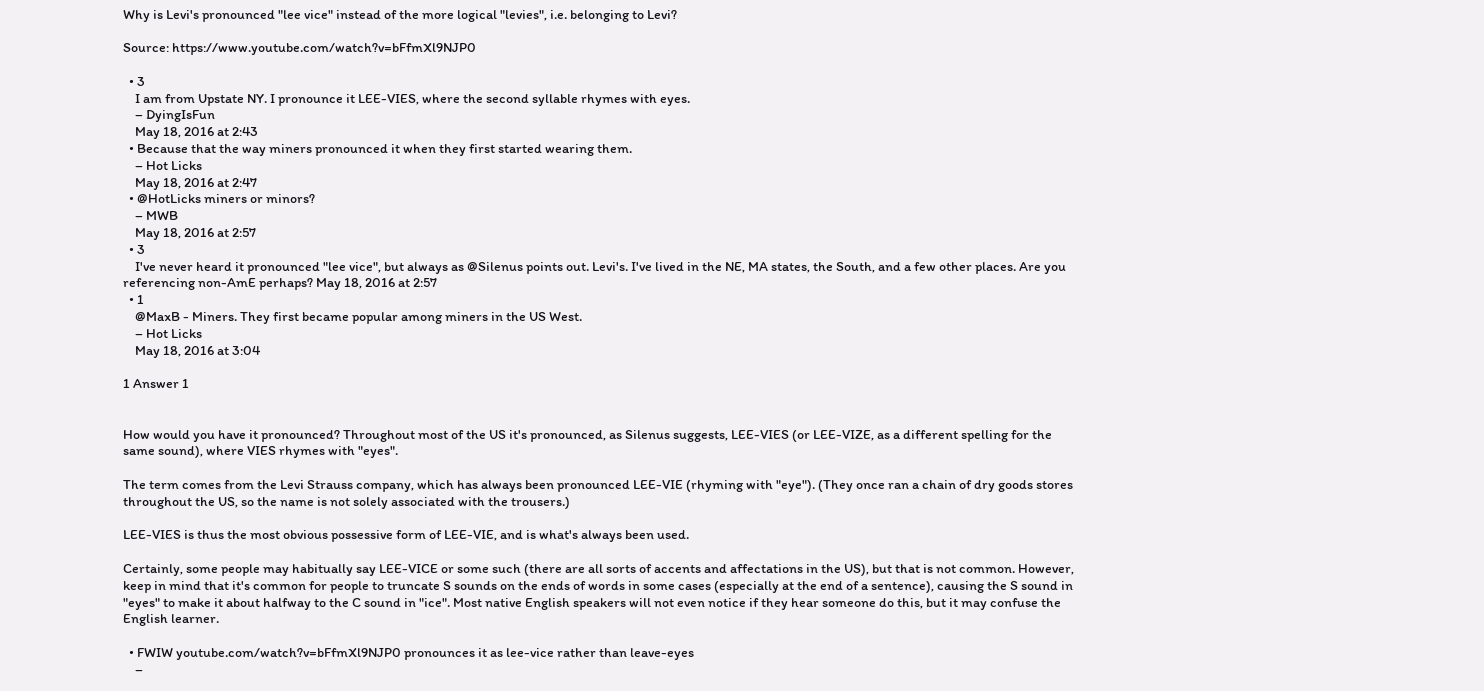Why is Levi's pronounced "lee vice" instead of the more logical "levies", i.e. belonging to Levi?

Source: https://www.youtube.com/watch?v=bFfmXl9NJP0

  • 3
    I am from Upstate NY. I pronounce it LEE-VIES, where the second syllable rhymes with eyes.
    – DyingIsFun
    May 18, 2016 at 2:43
  • Because that the way miners pronounced it when they first started wearing them.
    – Hot Licks
    May 18, 2016 at 2:47
  • @HotLicks miners or minors?
    – MWB
    May 18, 2016 at 2:57
  • 3
    I've never heard it pronounced "lee vice", but always as @Silenus points out. Levi's. I've lived in the NE, MA states, the South, and a few other places. Are you referencing non-AmE perhaps? May 18, 2016 at 2:57
  • 1
    @MaxB - Miners. They first became popular among miners in the US West.
    – Hot Licks
    May 18, 2016 at 3:04

1 Answer 1


How would you have it pronounced? Throughout most of the US it's pronounced, as Silenus suggests, LEE-VIES (or LEE-VIZE, as a different spelling for the same sound), where VIES rhymes with "eyes".

The term comes from the Levi Strauss company, which has always been pronounced LEE-VIE (rhyming with "eye"). (They once ran a chain of dry goods stores throughout the US, so the name is not solely associated with the trousers.)

LEE-VIES is thus the most obvious possessive form of LEE-VIE, and is what's always been used.

Certainly, some people may habitually say LEE-VICE or some such (there are all sorts of accents and affectations in the US), but that is not common. However, keep in mind that it's common for people to truncate S sounds on the ends of words in some cases (especially at the end of a sentence), causing the S sound in "eyes" to make it about halfway to the C sound in "ice". Most native English speakers will not even notice if they hear someone do this, but it may confuse the English learner.

  • FWIW youtube.com/watch?v=bFfmXl9NJP0 pronounces it as lee-vice rather than leave-eyes
    –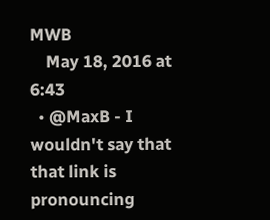MWB
    May 18, 2016 at 6:43
  • @MaxB - I wouldn't say that that link is pronouncing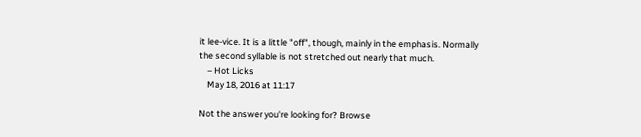it lee-vice. It is a little "off", though, mainly in the emphasis. Normally the second syllable is not stretched out nearly that much.
    – Hot Licks
    May 18, 2016 at 11:17

Not the answer you're looking for? Browse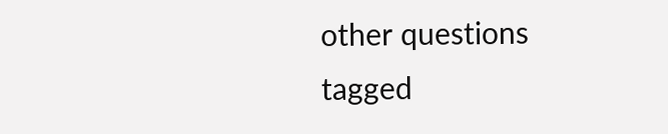other questions tagged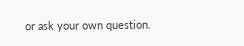or ask your own question.